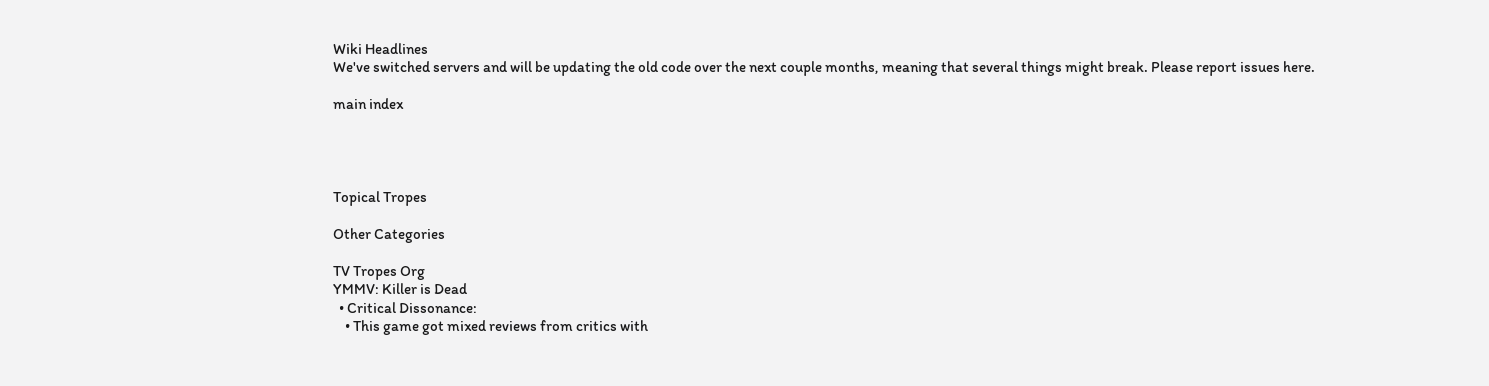Wiki Headlines
We've switched servers and will be updating the old code over the next couple months, meaning that several things might break. Please report issues here.

main index




Topical Tropes

Other Categories

TV Tropes Org
YMMV: Killer is Dead
  • Critical Dissonance:
    • This game got mixed reviews from critics with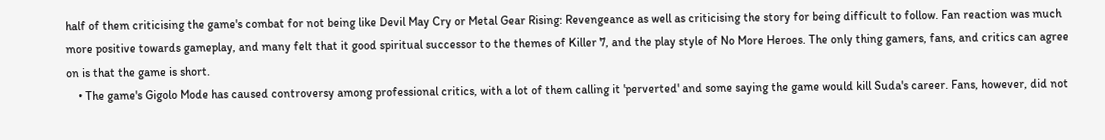half of them criticising the game's combat for not being like Devil May Cry or Metal Gear Rising: Revengeance as well as criticising the story for being difficult to follow. Fan reaction was much more positive towards gameplay, and many felt that it good spiritual successor to the themes of Killer 7, and the play style of No More Heroes. The only thing gamers, fans, and critics can agree on is that the game is short.
    • The game's Gigolo Mode has caused controversy among professional critics, with a lot of them calling it 'perverted' and some saying the game would kill Suda's career. Fans, however, did not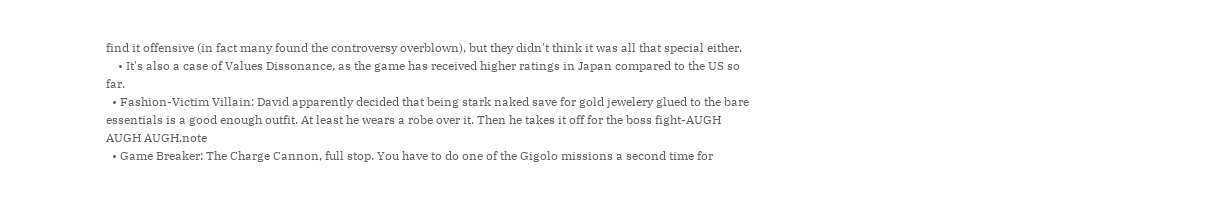find it offensive (in fact many found the controversy overblown), but they didn't think it was all that special either.
    • It's also a case of Values Dissonance, as the game has received higher ratings in Japan compared to the US so far.
  • Fashion-Victim Villain: David apparently decided that being stark naked save for gold jewelery glued to the bare essentials is a good enough outfit. At least he wears a robe over it. Then he takes it off for the boss fight-AUGH AUGH AUGH.note
  • Game Breaker: The Charge Cannon, full stop. You have to do one of the Gigolo missions a second time for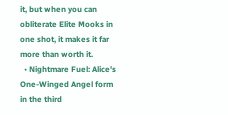it, but when you can obliterate Elite Mooks in one shot, it makes it far more than worth it.
  • Nightmare Fuel: Alice's One-Winged Angel form in the third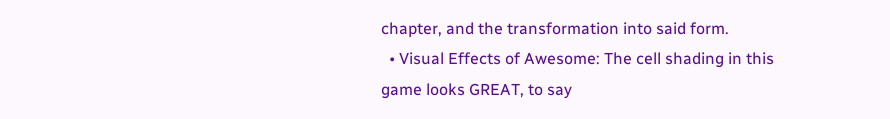chapter, and the transformation into said form.
  • Visual Effects of Awesome: The cell shading in this game looks GREAT, to say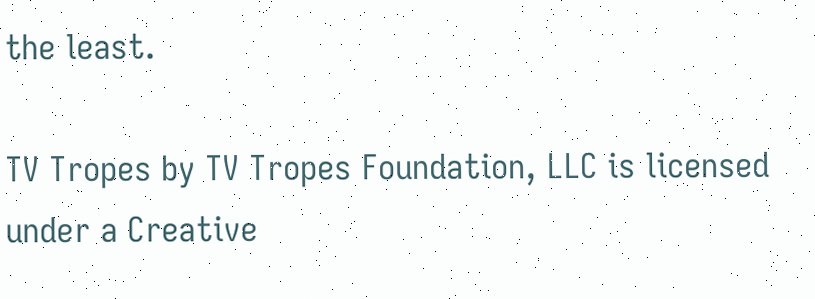the least.

TV Tropes by TV Tropes Foundation, LLC is licensed under a Creative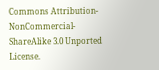Commons Attribution-NonCommercial-ShareAlike 3.0 Unported License.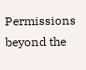Permissions beyond the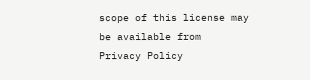scope of this license may be available from
Privacy Policy